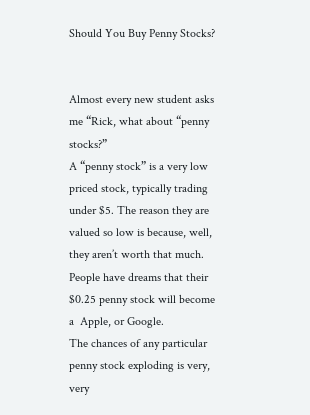Should You Buy Penny Stocks?


Almost every new student asks me “Rick, what about “penny stocks?”
A “penny stock” is a very low priced stock, typically trading under $5. The reason they are valued so low is because, well, they aren’t worth that much.
People have dreams that their $0.25 penny stock will become a  Apple, or Google.
The chances of any particular penny stock exploding is very, very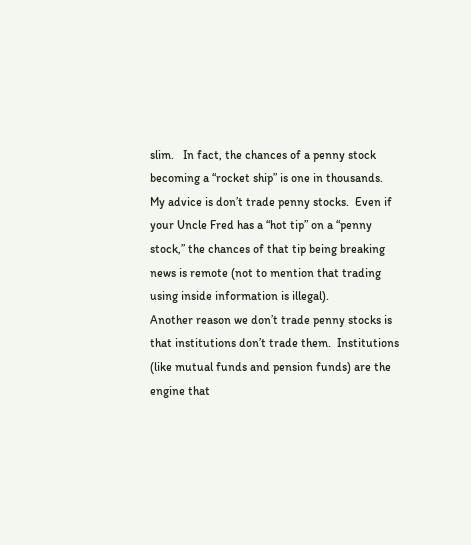slim.   In fact, the chances of a penny stock becoming a “rocket ship” is one in thousands.
My advice is don’t trade penny stocks.  Even if your Uncle Fred has a “hot tip” on a “penny stock,” the chances of that tip being breaking news is remote (not to mention that trading using inside information is illegal).
Another reason we don’t trade penny stocks is that institutions don’t trade them.  Institutions (like mutual funds and pension funds) are the engine that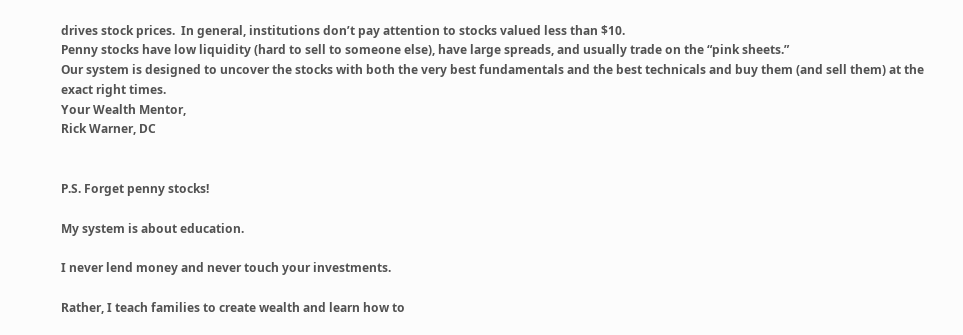drives stock prices.  In general, institutions don’t pay attention to stocks valued less than $10.
Penny stocks have low liquidity (hard to sell to someone else), have large spreads, and usually trade on the “pink sheets.”
Our system is designed to uncover the stocks with both the very best fundamentals and the best technicals and buy them (and sell them) at the exact right times.
Your Wealth Mentor,
Rick Warner, DC


P.S. Forget penny stocks!

My system is about education.

I never lend money and never touch your investments.

Rather, I teach families to create wealth and learn how to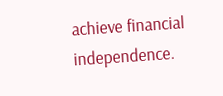achieve financial independence.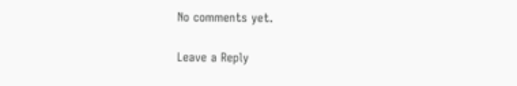No comments yet.

Leave a Reply